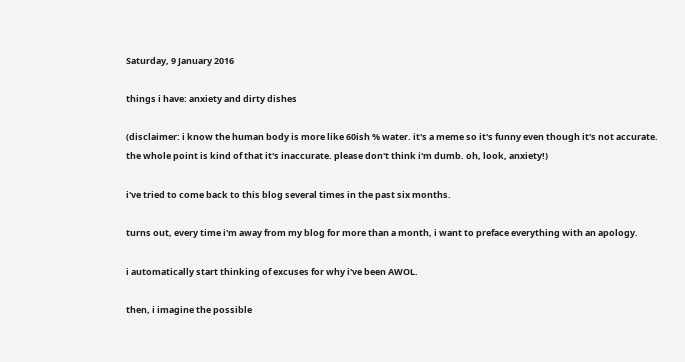Saturday, 9 January 2016

things i have: anxiety and dirty dishes

(disclaimer: i know the human body is more like 60ish % water. it's a meme so it's funny even though it's not accurate. the whole point is kind of that it's inaccurate. please don't think i'm dumb. oh, look, anxiety!)

i've tried to come back to this blog several times in the past six months.

turns out, every time i'm away from my blog for more than a month, i want to preface everything with an apology.

i automatically start thinking of excuses for why i've been AWOL.

then, i imagine the possible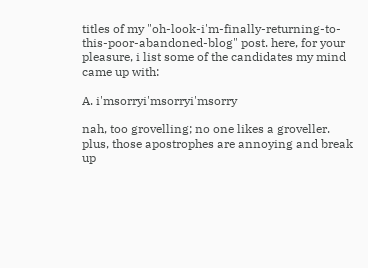titles of my "oh-look-i'm-finally-returning-to-this-poor-abandoned-blog" post. here, for your pleasure, i list some of the candidates my mind came up with:

A. i'msorryi'msorryi'msorry

nah, too grovelling; no one likes a groveller. plus, those apostrophes are annoying and break up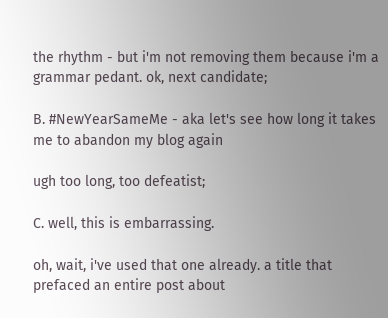the rhythm - but i'm not removing them because i'm a grammar pedant. ok, next candidate;

B. #NewYearSameMe - aka let's see how long it takes me to abandon my blog again

ugh too long, too defeatist;

C. well, this is embarrassing.

oh, wait, i've used that one already. a title that prefaced an entire post about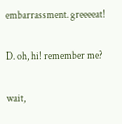embarrassment. greeeeat!

D. oh, hi! remember me?

wait,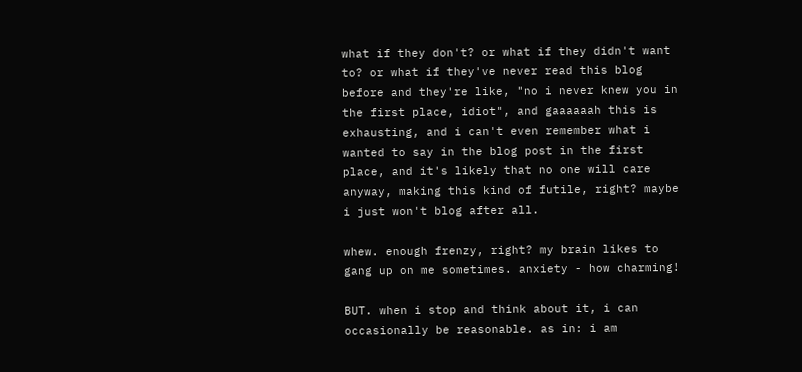what if they don't? or what if they didn't want to? or what if they've never read this blog before and they're like, "no i never knew you in the first place, idiot", and gaaaaaah this is exhausting, and i can't even remember what i wanted to say in the blog post in the first place, and it's likely that no one will care anyway, making this kind of futile, right? maybe i just won't blog after all.

whew. enough frenzy, right? my brain likes to gang up on me sometimes. anxiety - how charming!

BUT. when i stop and think about it, i can occasionally be reasonable. as in: i am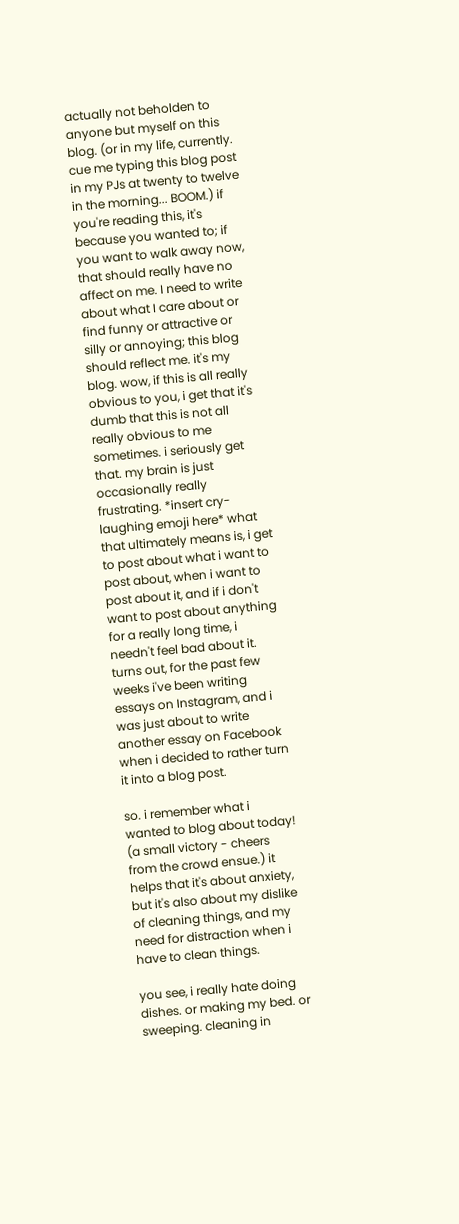actually not beholden to anyone but myself on this blog. (or in my life, currently. cue me typing this blog post in my PJs at twenty to twelve in the morning... BOOM.) if you're reading this, it's because you wanted to; if you want to walk away now, that should really have no affect on me. I need to write about what I care about or find funny or attractive or silly or annoying; this blog should reflect me. it's my blog. wow, if this is all really obvious to you, i get that it's dumb that this is not all really obvious to me sometimes. i seriously get that. my brain is just occasionally really frustrating. *insert cry-laughing emoji here* what that ultimately means is, i get to post about what i want to post about, when i want to post about it, and if i don't want to post about anything for a really long time, i needn't feel bad about it. turns out, for the past few weeks i've been writing essays on Instagram, and i was just about to write another essay on Facebook when i decided to rather turn it into a blog post.

so. i remember what i wanted to blog about today! (a small victory - cheers from the crowd ensue.) it helps that it's about anxiety, but it's also about my dislike of cleaning things, and my need for distraction when i have to clean things.

you see, i really hate doing dishes. or making my bed. or sweeping. cleaning in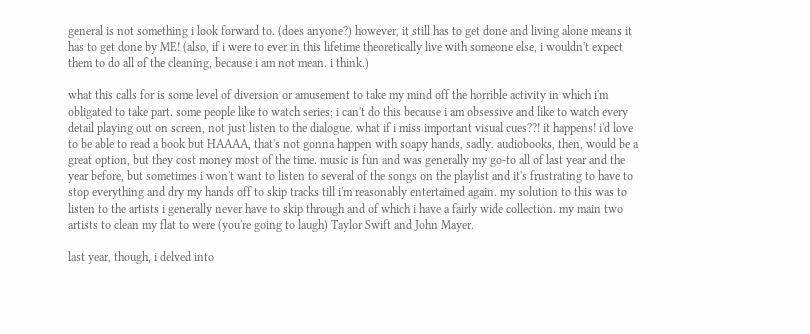general is not something i look forward to. (does anyone?) however, it still has to get done and living alone means it has to get done by ME! (also, if i were to ever in this lifetime theoretically live with someone else, i wouldn't expect them to do all of the cleaning, because i am not mean. i think.)

what this calls for is some level of diversion or amusement to take my mind off the horrible activity in which i'm obligated to take part. some people like to watch series; i can't do this because i am obsessive and like to watch every detail playing out on screen, not just listen to the dialogue. what if i miss important visual cues??! it happens! i'd love to be able to read a book but HAAAA, that's not gonna happen with soapy hands, sadly. audiobooks, then, would be a great option, but they cost money most of the time. music is fun and was generally my go-to all of last year and the year before, but sometimes i won't want to listen to several of the songs on the playlist and it's frustrating to have to stop everything and dry my hands off to skip tracks till i'm reasonably entertained again. my solution to this was to listen to the artists i generally never have to skip through and of which i have a fairly wide collection. my main two artists to clean my flat to were (you're going to laugh) Taylor Swift and John Mayer.

last year, though, i delved into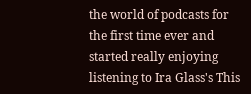the world of podcasts for the first time ever and started really enjoying listening to Ira Glass's This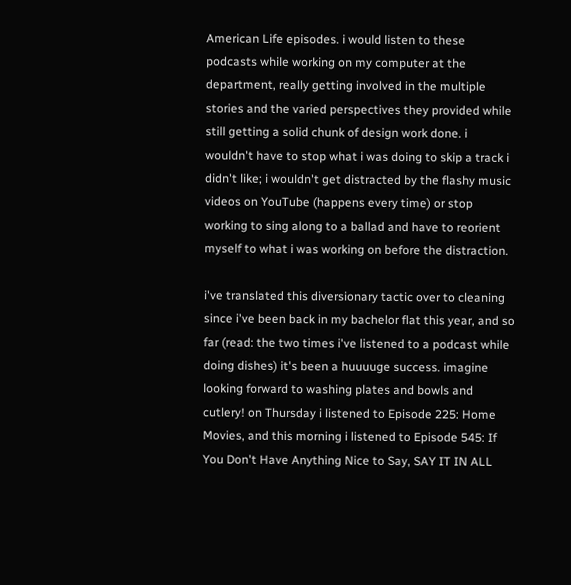American Life episodes. i would listen to these podcasts while working on my computer at the department, really getting involved in the multiple stories and the varied perspectives they provided while still getting a solid chunk of design work done. i wouldn't have to stop what i was doing to skip a track i didn't like; i wouldn't get distracted by the flashy music videos on YouTube (happens every time) or stop working to sing along to a ballad and have to reorient myself to what i was working on before the distraction.

i've translated this diversionary tactic over to cleaning since i've been back in my bachelor flat this year, and so far (read: the two times i've listened to a podcast while doing dishes) it's been a huuuuge success. imagine looking forward to washing plates and bowls and cutlery! on Thursday i listened to Episode 225: Home Movies, and this morning i listened to Episode 545: If You Don't Have Anything Nice to Say, SAY IT IN ALL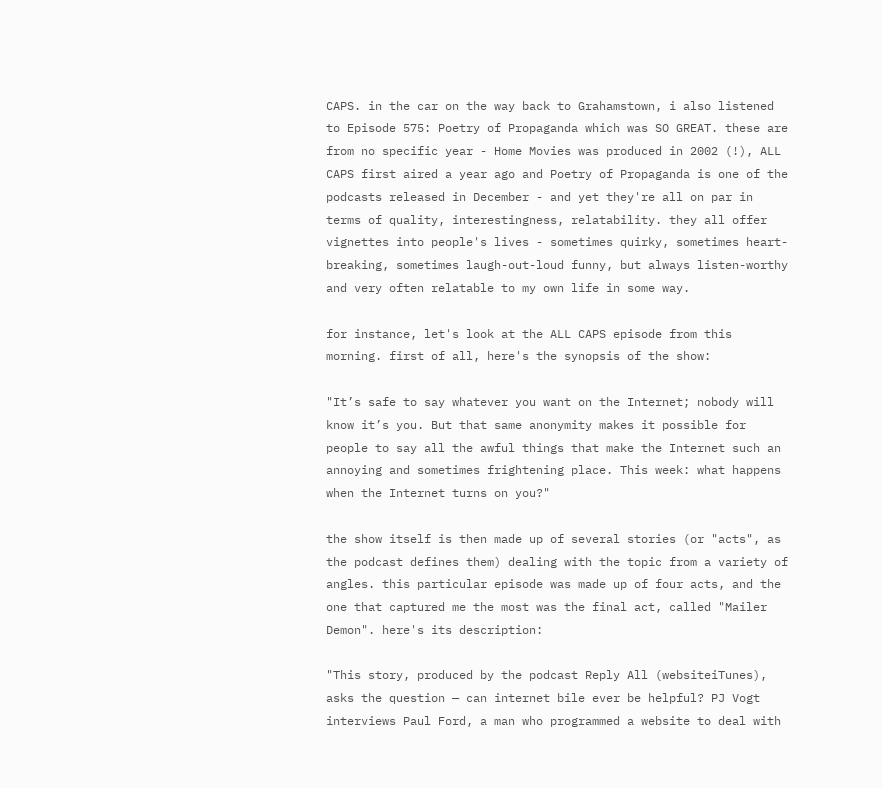CAPS. in the car on the way back to Grahamstown, i also listened to Episode 575: Poetry of Propaganda which was SO GREAT. these are from no specific year - Home Movies was produced in 2002 (!), ALL CAPS first aired a year ago and Poetry of Propaganda is one of the podcasts released in December - and yet they're all on par in terms of quality, interestingness, relatability. they all offer vignettes into people's lives - sometimes quirky, sometimes heart-breaking, sometimes laugh-out-loud funny, but always listen-worthy and very often relatable to my own life in some way.

for instance, let's look at the ALL CAPS episode from this morning. first of all, here's the synopsis of the show:

"It’s safe to say whatever you want on the Internet; nobody will know it’s you. But that same anonymity makes it possible for people to say all the awful things that make the Internet such an annoying and sometimes frightening place. This week: what happens when the Internet turns on you?"

the show itself is then made up of several stories (or "acts", as the podcast defines them) dealing with the topic from a variety of angles. this particular episode was made up of four acts, and the one that captured me the most was the final act, called "Mailer Demon". here's its description:

"This story, produced by the podcast Reply All (websiteiTunes), asks the question — can internet bile ever be helpful? PJ Vogt interviews Paul Ford, a man who programmed a website to deal with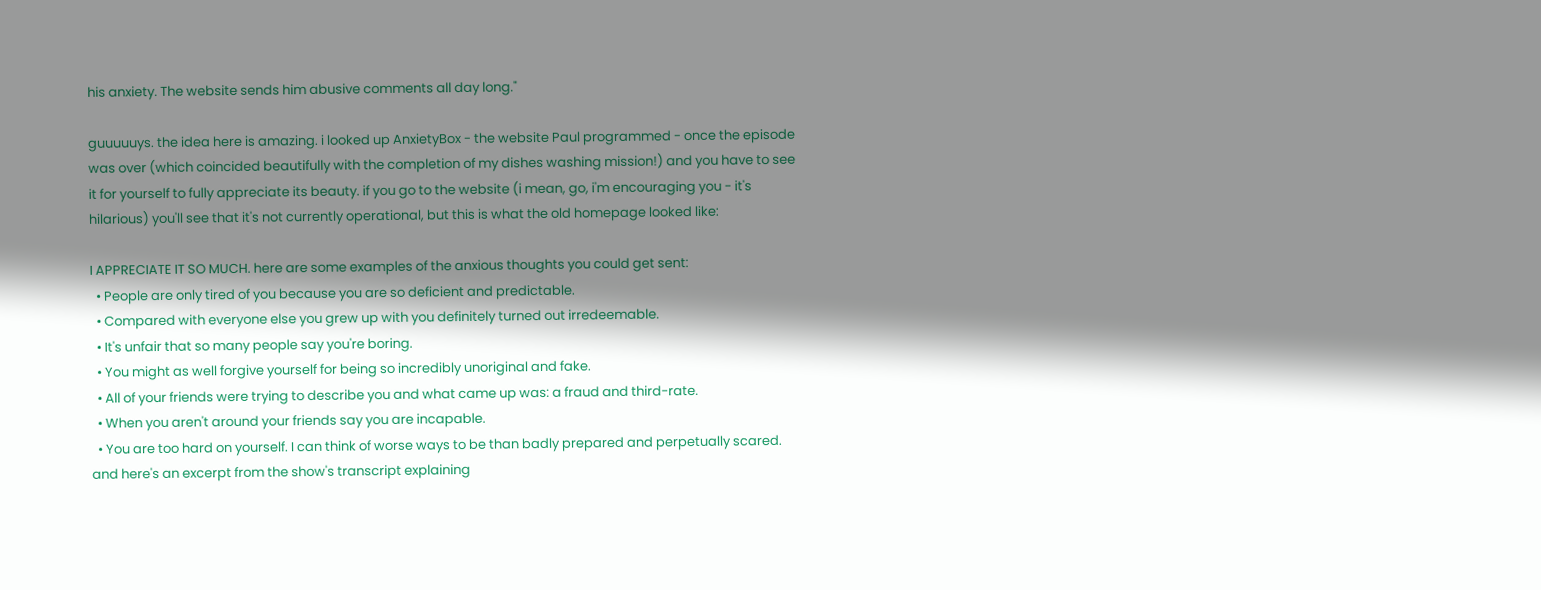his anxiety. The website sends him abusive comments all day long."

guuuuuys. the idea here is amazing. i looked up AnxietyBox - the website Paul programmed - once the episode was over (which coincided beautifully with the completion of my dishes washing mission!) and you have to see it for yourself to fully appreciate its beauty. if you go to the website (i mean, go, i'm encouraging you - it's hilarious) you'll see that it's not currently operational, but this is what the old homepage looked like:

I APPRECIATE IT SO MUCH. here are some examples of the anxious thoughts you could get sent:
  • People are only tired of you because you are so deficient and predictable.
  • Compared with everyone else you grew up with you definitely turned out irredeemable.
  • It's unfair that so many people say you're boring.
  • You might as well forgive yourself for being so incredibly unoriginal and fake.
  • All of your friends were trying to describe you and what came up was: a fraud and third-rate.
  • When you aren't around your friends say you are incapable.
  • You are too hard on yourself. I can think of worse ways to be than badly prepared and perpetually scared.
and here's an excerpt from the show's transcript explaining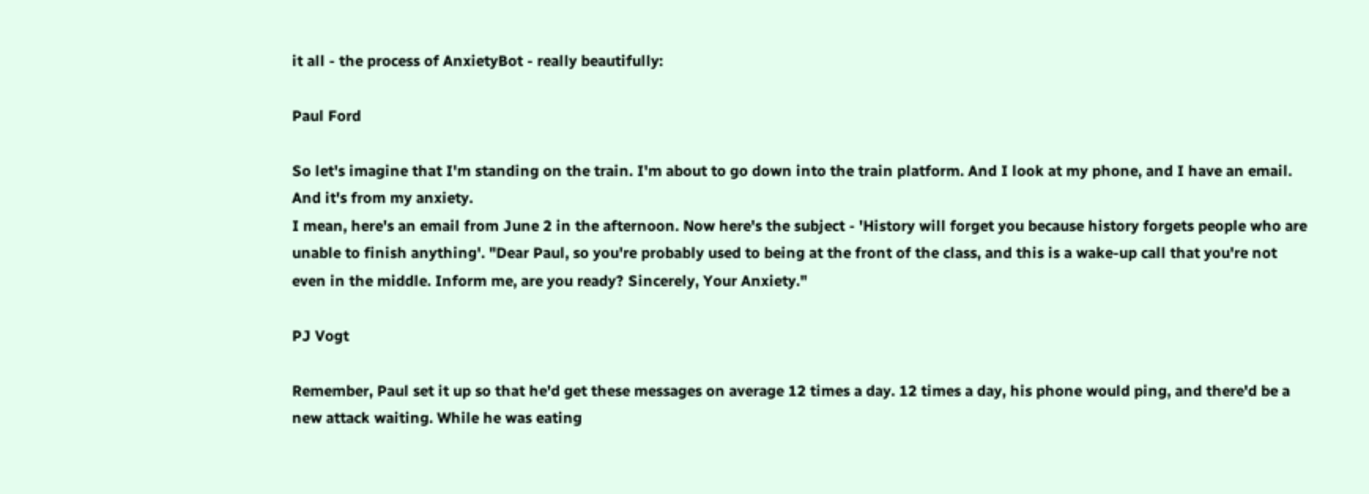it all - the process of AnxietyBot - really beautifully:

Paul Ford

So let's imagine that I'm standing on the train. I'm about to go down into the train platform. And I look at my phone, and I have an email. And it's from my anxiety.
I mean, here's an email from June 2 in the afternoon. Now here's the subject - 'History will forget you because history forgets people who are unable to finish anything'. "Dear Paul, so you're probably used to being at the front of the class, and this is a wake-up call that you're not even in the middle. Inform me, are you ready? Sincerely, Your Anxiety."

PJ Vogt

Remember, Paul set it up so that he'd get these messages on average 12 times a day. 12 times a day, his phone would ping, and there'd be a new attack waiting. While he was eating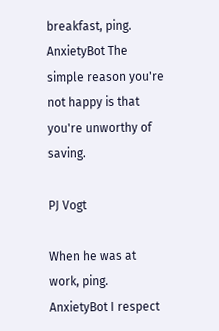breakfast, ping.
AnxietyBot The simple reason you're not happy is that you're unworthy of saving.

PJ Vogt

When he was at work, ping.
AnxietyBot I respect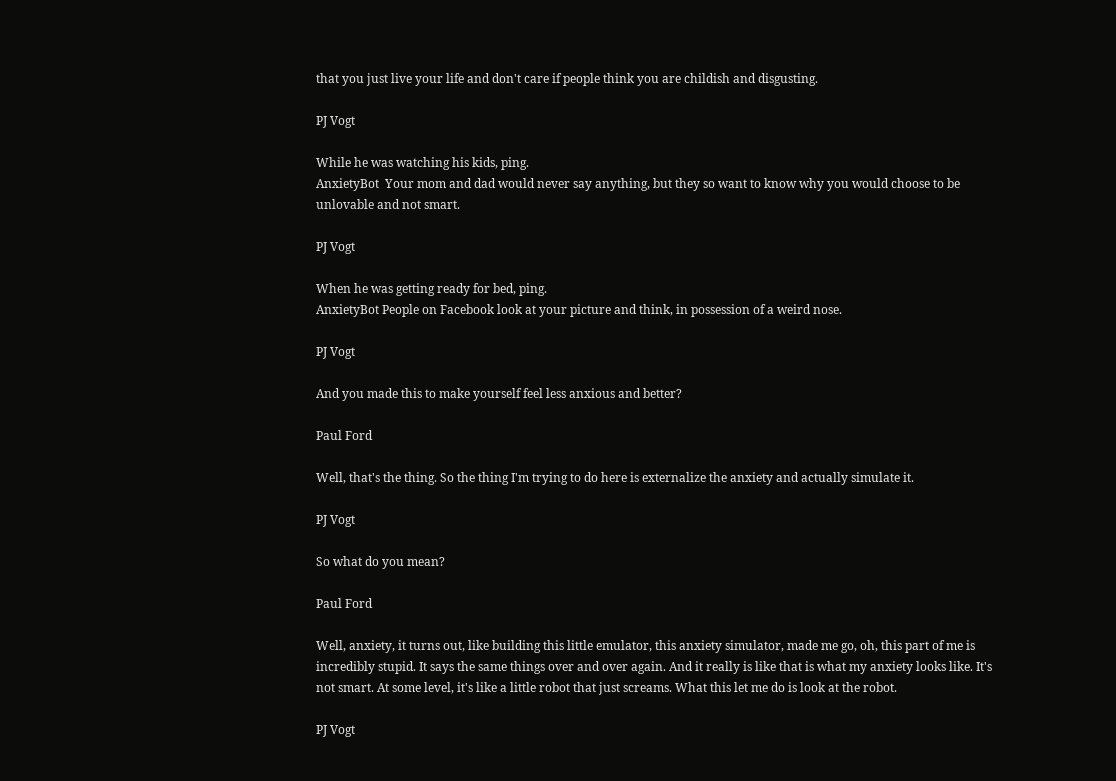that you just live your life and don't care if people think you are childish and disgusting.

PJ Vogt

While he was watching his kids, ping.
AnxietyBot  Your mom and dad would never say anything, but they so want to know why you would choose to be unlovable and not smart.

PJ Vogt

When he was getting ready for bed, ping.
AnxietyBot People on Facebook look at your picture and think, in possession of a weird nose.

PJ Vogt

And you made this to make yourself feel less anxious and better?

Paul Ford

Well, that's the thing. So the thing I'm trying to do here is externalize the anxiety and actually simulate it.

PJ Vogt

So what do you mean?

Paul Ford

Well, anxiety, it turns out, like building this little emulator, this anxiety simulator, made me go, oh, this part of me is incredibly stupid. It says the same things over and over again. And it really is like that is what my anxiety looks like. It's not smart. At some level, it's like a little robot that just screams. What this let me do is look at the robot.

PJ Vogt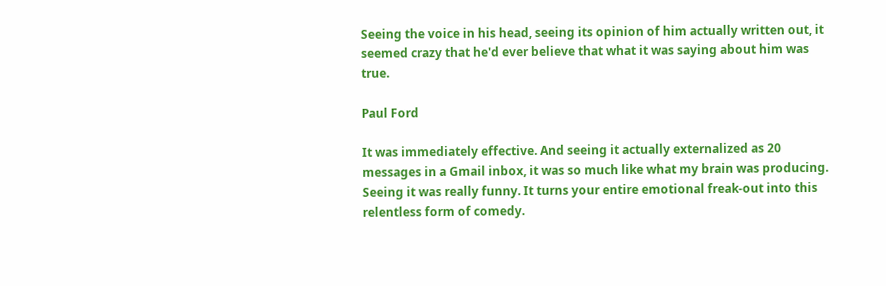Seeing the voice in his head, seeing its opinion of him actually written out, it seemed crazy that he'd ever believe that what it was saying about him was true.

Paul Ford

It was immediately effective. And seeing it actually externalized as 20 messages in a Gmail inbox, it was so much like what my brain was producing. Seeing it was really funny. It turns your entire emotional freak-out into this relentless form of comedy.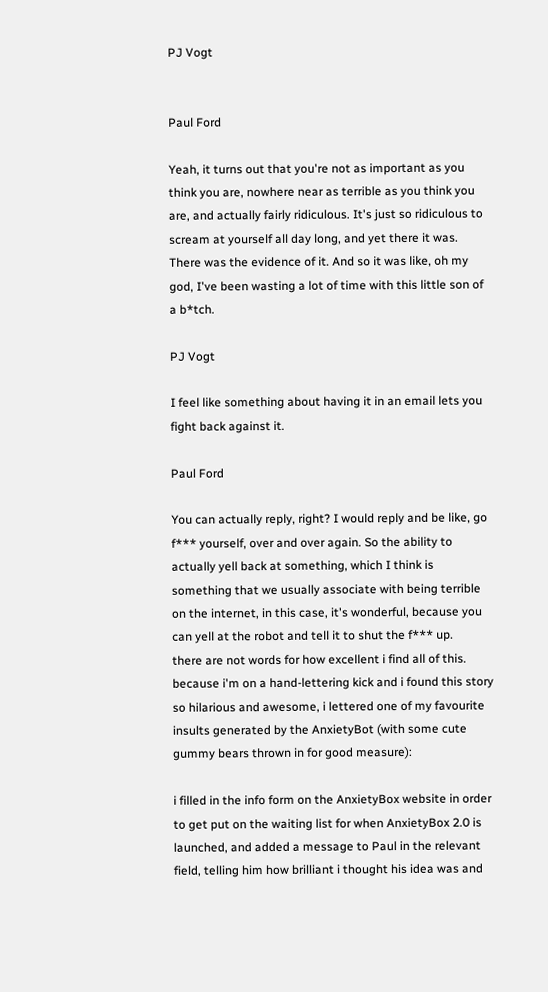PJ Vogt


Paul Ford

Yeah, it turns out that you're not as important as you think you are, nowhere near as terrible as you think you are, and actually fairly ridiculous. It's just so ridiculous to scream at yourself all day long, and yet there it was. There was the evidence of it. And so it was like, oh my god, I've been wasting a lot of time with this little son of a b*tch.

PJ Vogt

I feel like something about having it in an email lets you fight back against it.

Paul Ford

You can actually reply, right? I would reply and be like, go f*** yourself, over and over again. So the ability to actually yell back at something, which I think is something that we usually associate with being terrible on the internet, in this case, it's wonderful, because you can yell at the robot and tell it to shut the f*** up.
there are not words for how excellent i find all of this. because i'm on a hand-lettering kick and i found this story so hilarious and awesome, i lettered one of my favourite insults generated by the AnxietyBot (with some cute gummy bears thrown in for good measure):

i filled in the info form on the AnxietyBox website in order to get put on the waiting list for when AnxietyBox 2.0 is launched, and added a message to Paul in the relevant field, telling him how brilliant i thought his idea was and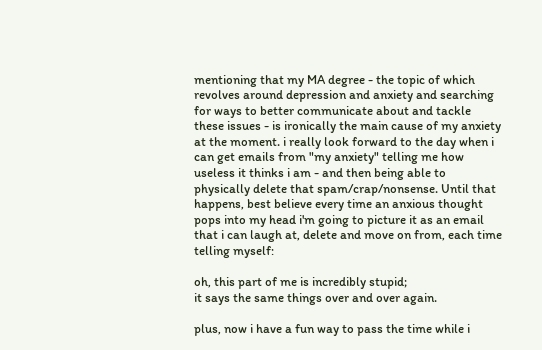mentioning that my MA degree - the topic of which revolves around depression and anxiety and searching for ways to better communicate about and tackle these issues - is ironically the main cause of my anxiety at the moment. i really look forward to the day when i can get emails from "my anxiety" telling me how useless it thinks i am - and then being able to physically delete that spam/crap/nonsense. Until that happens, best believe every time an anxious thought pops into my head i'm going to picture it as an email that i can laugh at, delete and move on from, each time telling myself:

oh, this part of me is incredibly stupid;
it says the same things over and over again.

plus, now i have a fun way to pass the time while i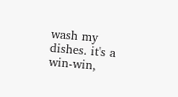wash my dishes. it's a win-win,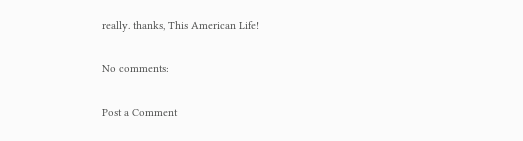really. thanks, This American Life!

No comments:

Post a Comment